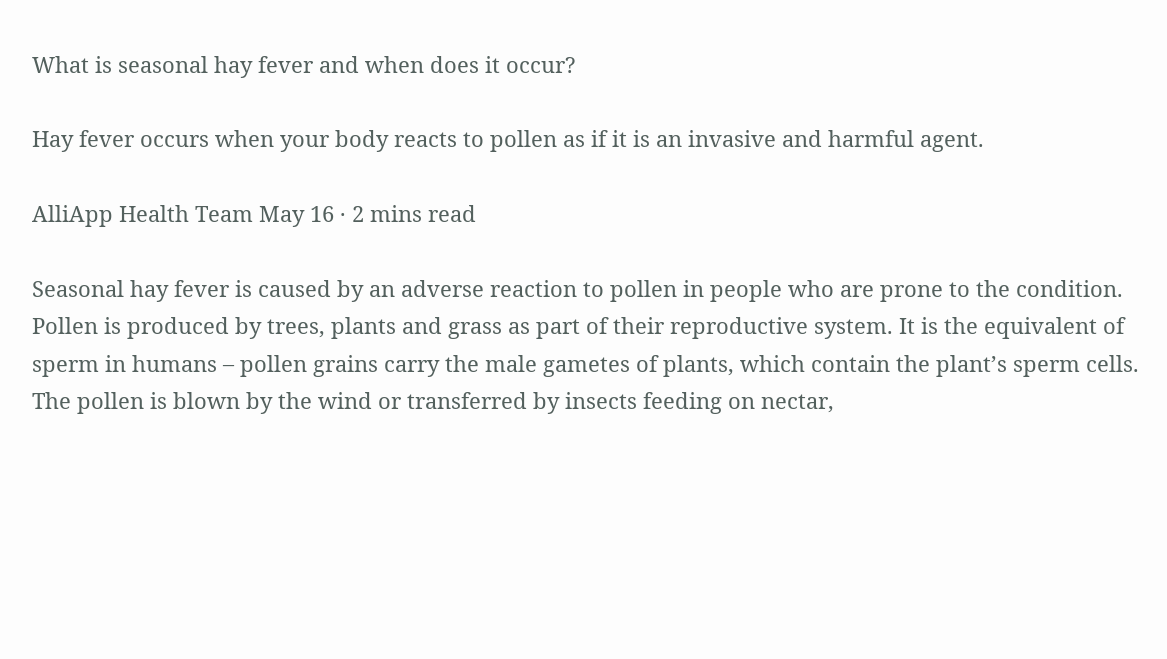What is seasonal hay fever and when does it occur?

Hay fever occurs when your body reacts to pollen as if it is an invasive and harmful agent.

AlliApp Health Team May 16 · 2 mins read

Seasonal hay fever is caused by an adverse reaction to pollen in people who are prone to the condition. Pollen is produced by trees, plants and grass as part of their reproductive system. It is the equivalent of sperm in humans – pollen grains carry the male gametes of plants, which contain the plant’s sperm cells. The pollen is blown by the wind or transferred by insects feeding on nectar,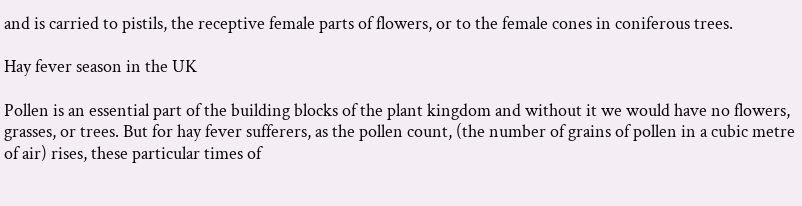and is carried to pistils, the receptive female parts of flowers, or to the female cones in coniferous trees.

Hay fever season in the UK

Pollen is an essential part of the building blocks of the plant kingdom and without it we would have no flowers, grasses, or trees. But for hay fever sufferers, as the pollen count, (the number of grains of pollen in a cubic metre of air) rises, these particular times of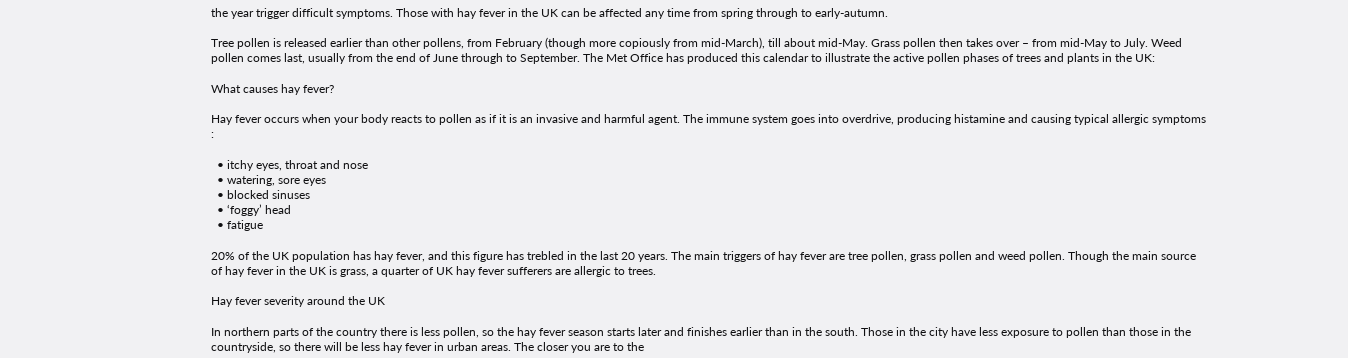the year trigger difficult symptoms. Those with hay fever in the UK can be affected any time from spring through to early-autumn.

Tree pollen is released earlier than other pollens, from February (though more copiously from mid-March), till about mid-May. Grass pollen then takes over – from mid-May to July. Weed pollen comes last, usually from the end of June through to September. The Met Office has produced this calendar to illustrate the active pollen phases of trees and plants in the UK:

What causes hay fever?

Hay fever occurs when your body reacts to pollen as if it is an invasive and harmful agent. The immune system goes into overdrive, producing histamine and causing typical allergic symptoms :

  • itchy eyes, throat and nose
  • watering, sore eyes
  • blocked sinuses
  • ‘foggy’ head
  • fatigue

20% of the UK population has hay fever, and this figure has trebled in the last 20 years. The main triggers of hay fever are tree pollen, grass pollen and weed pollen. Though the main source of hay fever in the UK is grass, a quarter of UK hay fever sufferers are allergic to trees.

Hay fever severity around the UK

In northern parts of the country there is less pollen, so the hay fever season starts later and finishes earlier than in the south. Those in the city have less exposure to pollen than those in the countryside, so there will be less hay fever in urban areas. The closer you are to the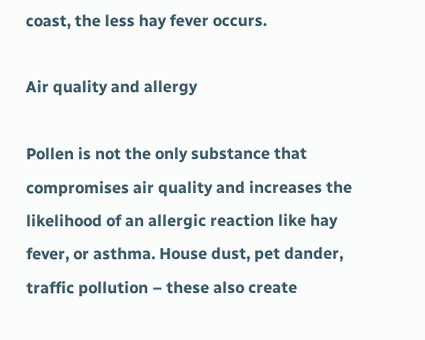coast, the less hay fever occurs.

Air quality and allergy

Pollen is not the only substance that compromises air quality and increases the likelihood of an allergic reaction like hay fever, or asthma. House dust, pet dander, traffic pollution – these also create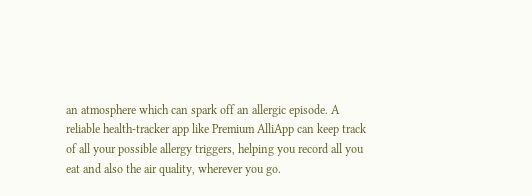an atmosphere which can spark off an allergic episode. A reliable health-tracker app like Premium AlliApp can keep track of all your possible allergy triggers, helping you record all you eat and also the air quality, wherever you go.